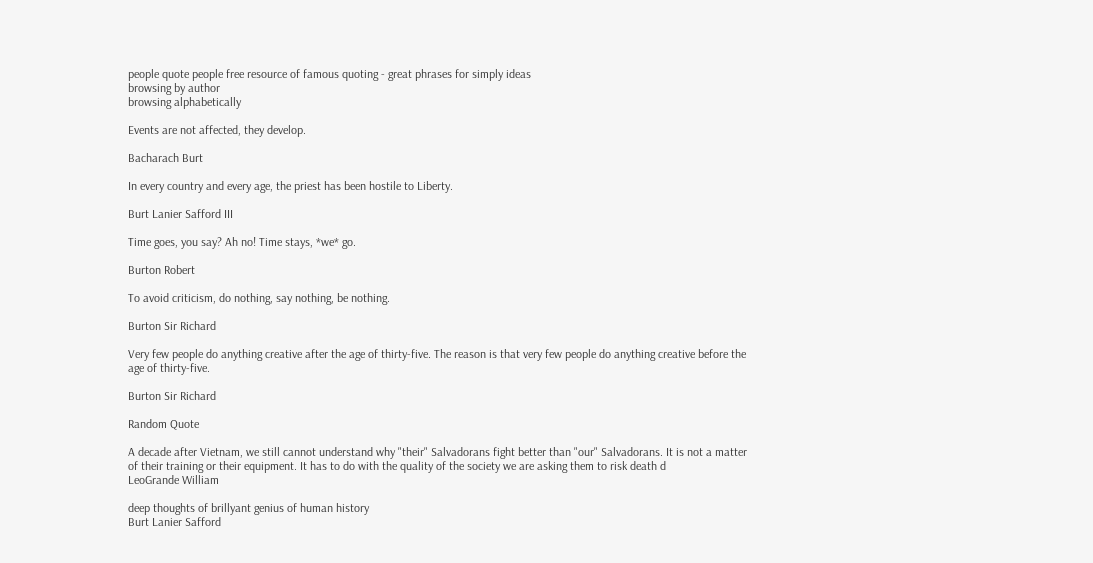people quote people free resource of famous quoting - great phrases for simply ideas
browsing by author
browsing alphabetically

Events are not affected, they develop.

Bacharach Burt

In every country and every age, the priest has been hostile to Liberty.

Burt Lanier Safford III

Time goes, you say? Ah no! Time stays, *we* go.

Burton Robert

To avoid criticism, do nothing, say nothing, be nothing.

Burton Sir Richard

Very few people do anything creative after the age of thirty-five. The reason is that very few people do anything creative before the age of thirty-five.

Burton Sir Richard

Random Quote

A decade after Vietnam, we still cannot understand why "their" Salvadorans fight better than "our" Salvadorans. It is not a matter of their training or their equipment. It has to do with the quality of the society we are asking them to risk death d
LeoGrande William

deep thoughts of brillyant genius of human history
Burt Lanier Safford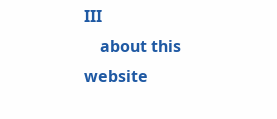III
    about this website